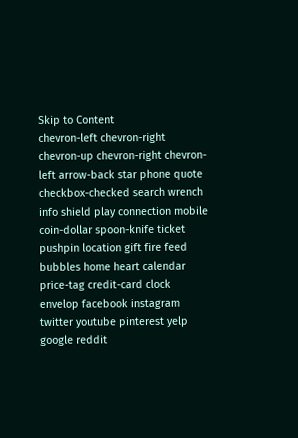Skip to Content
chevron-left chevron-right chevron-up chevron-right chevron-left arrow-back star phone quote checkbox-checked search wrench info shield play connection mobile coin-dollar spoon-knife ticket pushpin location gift fire feed bubbles home heart calendar price-tag credit-card clock envelop facebook instagram twitter youtube pinterest yelp google reddit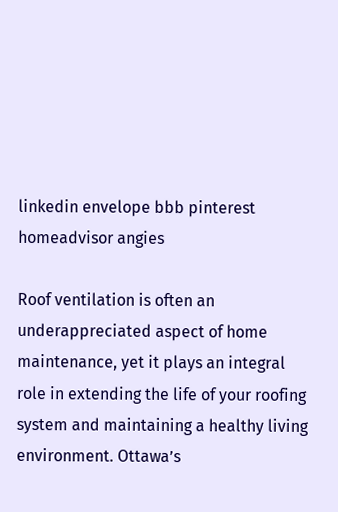linkedin envelope bbb pinterest homeadvisor angies

Roof ventilation is often an underappreciated aspect of home maintenance, yet it plays an integral role in extending the life of your roofing system and maintaining a healthy living environment. Ottawa’s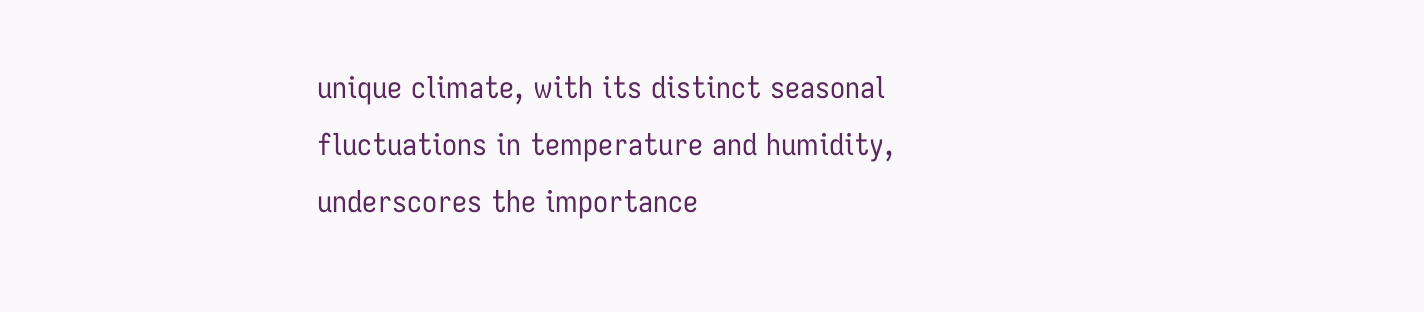unique climate, with its distinct seasonal fluctuations in temperature and humidity, underscores the importance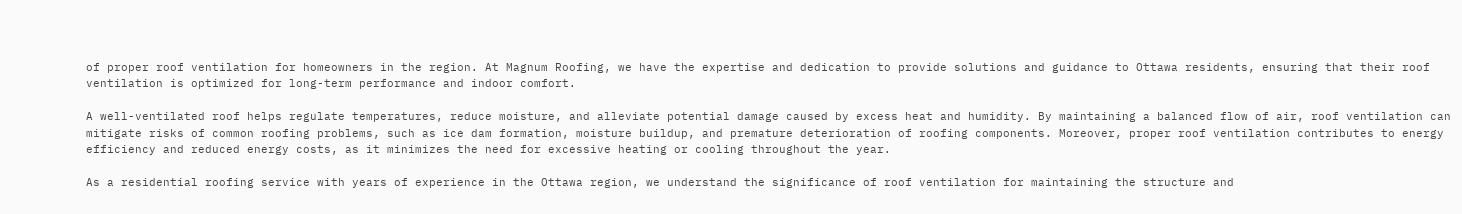of proper roof ventilation for homeowners in the region. At Magnum Roofing, we have the expertise and dedication to provide solutions and guidance to Ottawa residents, ensuring that their roof ventilation is optimized for long-term performance and indoor comfort.

A well-ventilated roof helps regulate temperatures, reduce moisture, and alleviate potential damage caused by excess heat and humidity. By maintaining a balanced flow of air, roof ventilation can mitigate risks of common roofing problems, such as ice dam formation, moisture buildup, and premature deterioration of roofing components. Moreover, proper roof ventilation contributes to energy efficiency and reduced energy costs, as it minimizes the need for excessive heating or cooling throughout the year.

As a residential roofing service with years of experience in the Ottawa region, we understand the significance of roof ventilation for maintaining the structure and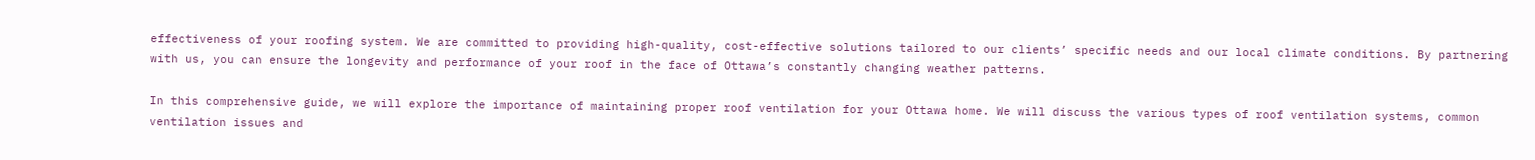effectiveness of your roofing system. We are committed to providing high-quality, cost-effective solutions tailored to our clients’ specific needs and our local climate conditions. By partnering with us, you can ensure the longevity and performance of your roof in the face of Ottawa’s constantly changing weather patterns.

In this comprehensive guide, we will explore the importance of maintaining proper roof ventilation for your Ottawa home. We will discuss the various types of roof ventilation systems, common ventilation issues and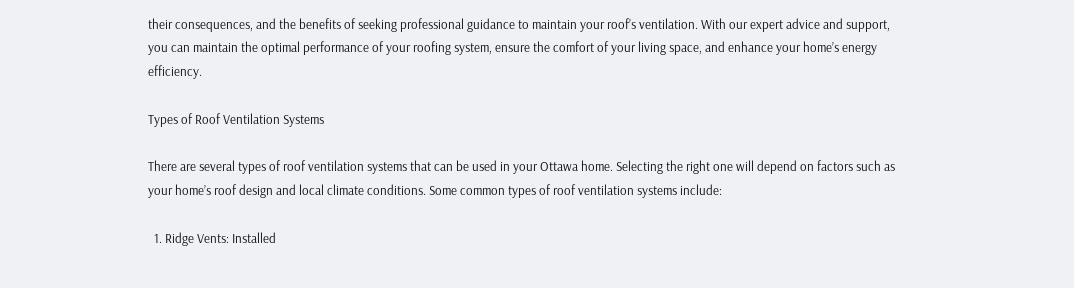their consequences, and the benefits of seeking professional guidance to maintain your roof’s ventilation. With our expert advice and support, you can maintain the optimal performance of your roofing system, ensure the comfort of your living space, and enhance your home’s energy efficiency.

Types of Roof Ventilation Systems

There are several types of roof ventilation systems that can be used in your Ottawa home. Selecting the right one will depend on factors such as your home’s roof design and local climate conditions. Some common types of roof ventilation systems include:

  1. Ridge Vents: Installed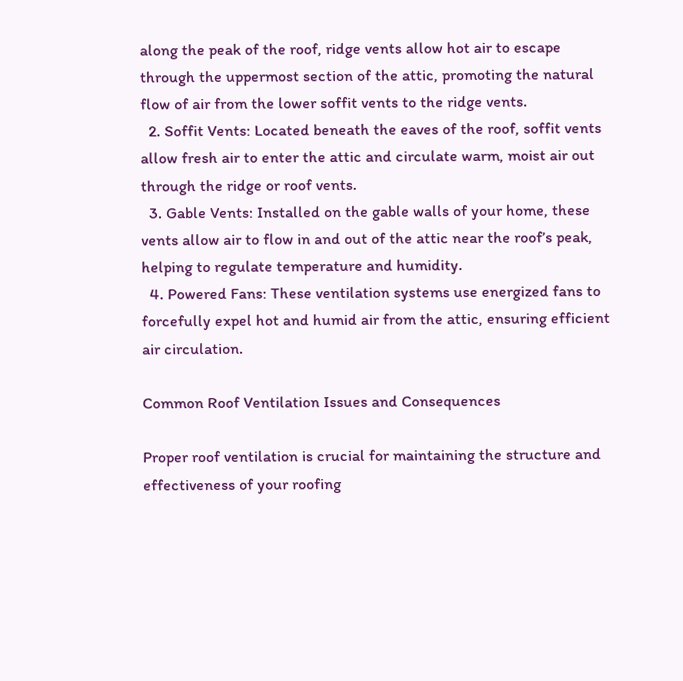along the peak of the roof, ridge vents allow hot air to escape through the uppermost section of the attic, promoting the natural flow of air from the lower soffit vents to the ridge vents.
  2. Soffit Vents: Located beneath the eaves of the roof, soffit vents allow fresh air to enter the attic and circulate warm, moist air out through the ridge or roof vents.
  3. Gable Vents: Installed on the gable walls of your home, these vents allow air to flow in and out of the attic near the roof’s peak, helping to regulate temperature and humidity.
  4. Powered Fans: These ventilation systems use energized fans to forcefully expel hot and humid air from the attic, ensuring efficient air circulation.

Common Roof Ventilation Issues and Consequences

Proper roof ventilation is crucial for maintaining the structure and effectiveness of your roofing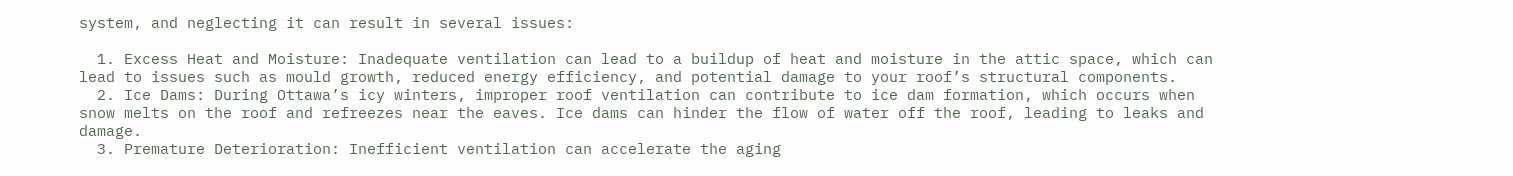system, and neglecting it can result in several issues:

  1. Excess Heat and Moisture: Inadequate ventilation can lead to a buildup of heat and moisture in the attic space, which can lead to issues such as mould growth, reduced energy efficiency, and potential damage to your roof’s structural components.
  2. Ice Dams: During Ottawa’s icy winters, improper roof ventilation can contribute to ice dam formation, which occurs when snow melts on the roof and refreezes near the eaves. Ice dams can hinder the flow of water off the roof, leading to leaks and damage.
  3. Premature Deterioration: Inefficient ventilation can accelerate the aging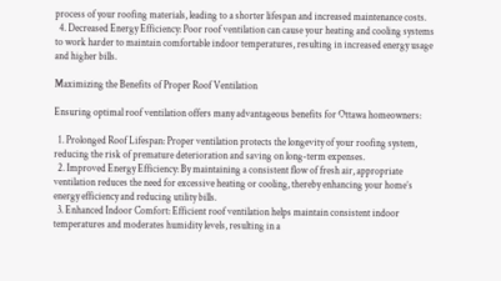process of your roofing materials, leading to a shorter lifespan and increased maintenance costs.
  4. Decreased Energy Efficiency: Poor roof ventilation can cause your heating and cooling systems to work harder to maintain comfortable indoor temperatures, resulting in increased energy usage and higher bills.

Maximizing the Benefits of Proper Roof Ventilation

Ensuring optimal roof ventilation offers many advantageous benefits for Ottawa homeowners:

  1. Prolonged Roof Lifespan: Proper ventilation protects the longevity of your roofing system, reducing the risk of premature deterioration and saving on long-term expenses.
  2. Improved Energy Efficiency: By maintaining a consistent flow of fresh air, appropriate ventilation reduces the need for excessive heating or cooling, thereby enhancing your home’s energy efficiency and reducing utility bills.
  3. Enhanced Indoor Comfort: Efficient roof ventilation helps maintain consistent indoor temperatures and moderates humidity levels, resulting in a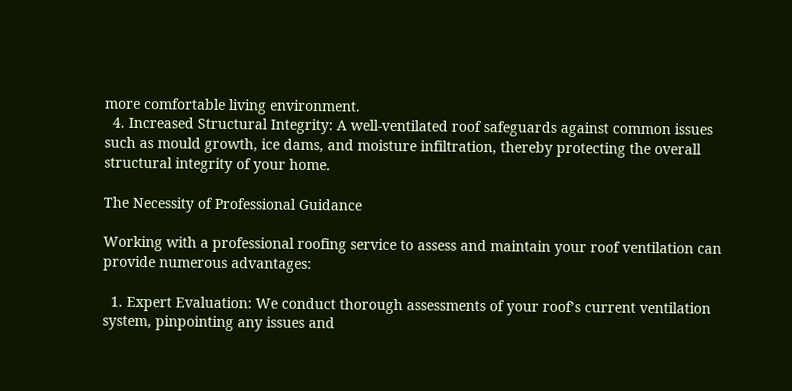more comfortable living environment.
  4. Increased Structural Integrity: A well-ventilated roof safeguards against common issues such as mould growth, ice dams, and moisture infiltration, thereby protecting the overall structural integrity of your home.

The Necessity of Professional Guidance

Working with a professional roofing service to assess and maintain your roof ventilation can provide numerous advantages:

  1. Expert Evaluation: We conduct thorough assessments of your roof’s current ventilation system, pinpointing any issues and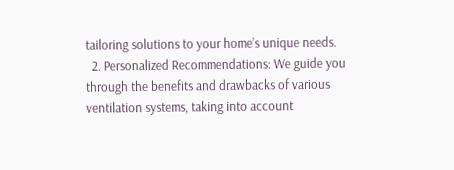tailoring solutions to your home’s unique needs.
  2. Personalized Recommendations: We guide you through the benefits and drawbacks of various ventilation systems, taking into account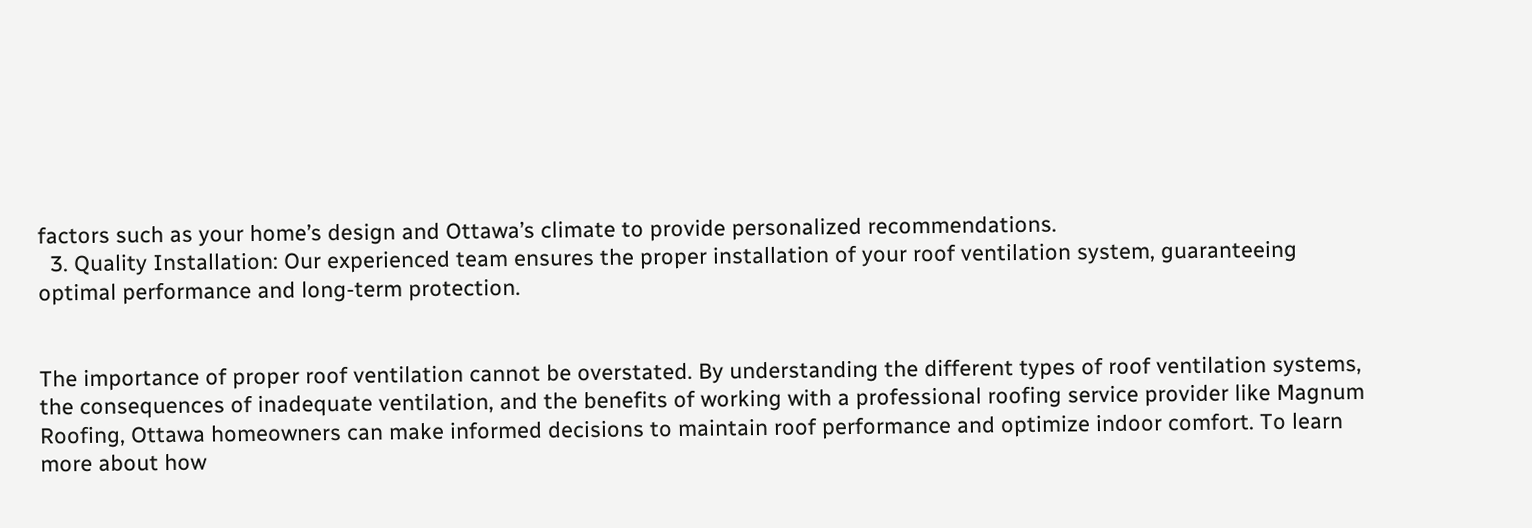factors such as your home’s design and Ottawa’s climate to provide personalized recommendations.
  3. Quality Installation: Our experienced team ensures the proper installation of your roof ventilation system, guaranteeing optimal performance and long-term protection.


The importance of proper roof ventilation cannot be overstated. By understanding the different types of roof ventilation systems, the consequences of inadequate ventilation, and the benefits of working with a professional roofing service provider like Magnum Roofing, Ottawa homeowners can make informed decisions to maintain roof performance and optimize indoor comfort. To learn more about how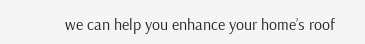we can help you enhance your home’s roof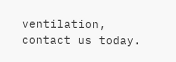ventilation, contact us today.